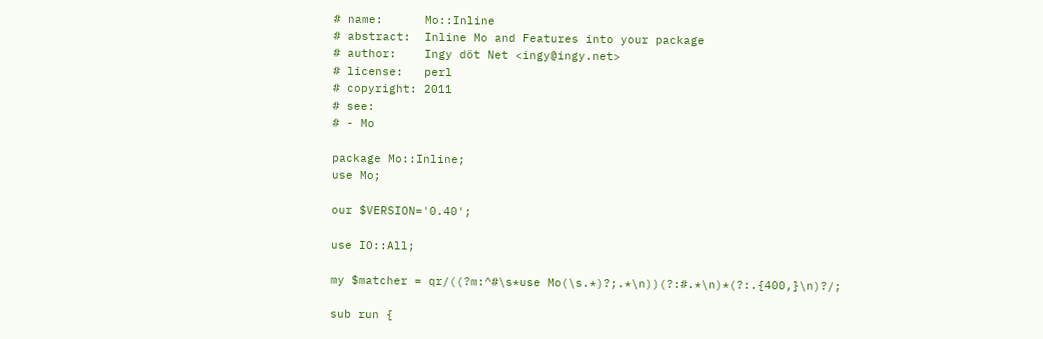# name:      Mo::Inline
# abstract:  Inline Mo and Features into your package
# author:    Ingy döt Net <ingy@ingy.net>
# license:   perl
# copyright: 2011
# see:
# - Mo

package Mo::Inline;
use Mo;

our $VERSION='0.40';

use IO::All;

my $matcher = qr/((?m:^#\s*use Mo(\s.*)?;.*\n))(?:#.*\n)*(?:.{400,}\n)?/;

sub run {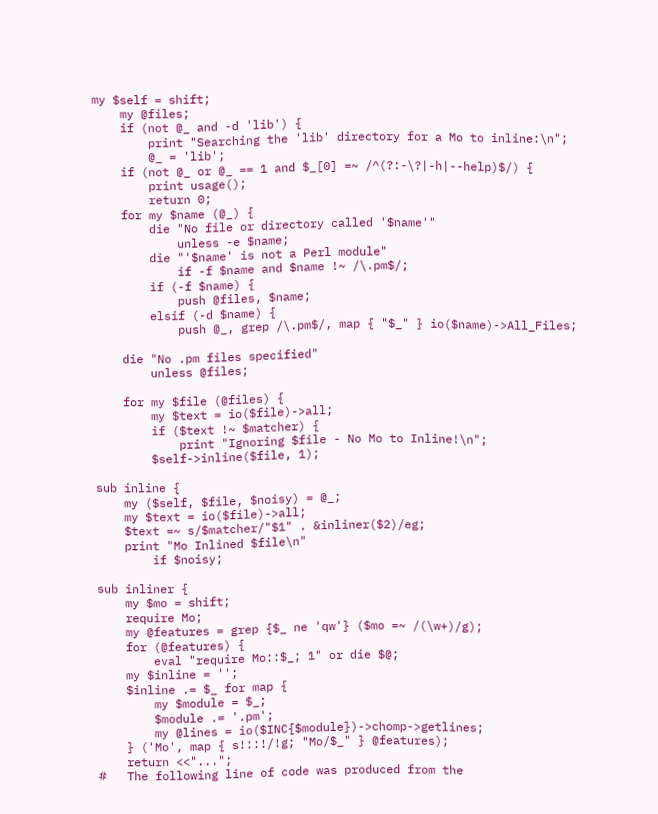my $self = shift;
    my @files;
    if (not @_ and -d 'lib') {
        print "Searching the 'lib' directory for a Mo to inline:\n";
        @_ = 'lib';
    if (not @_ or @_ == 1 and $_[0] =~ /^(?:-\?|-h|--help)$/) {
        print usage();
        return 0;
    for my $name (@_) {
        die "No file or directory called '$name'"
            unless -e $name;
        die "'$name' is not a Perl module"
            if -f $name and $name !~ /\.pm$/;
        if (-f $name) {
            push @files, $name;
        elsif (-d $name) {
            push @_, grep /\.pm$/, map { "$_" } io($name)->All_Files;

    die "No .pm files specified"
        unless @files;

    for my $file (@files) {
        my $text = io($file)->all;
        if ($text !~ $matcher) {
            print "Ignoring $file - No Mo to Inline!\n";
        $self->inline($file, 1);

sub inline {
    my ($self, $file, $noisy) = @_;
    my $text = io($file)->all;
    $text =~ s/$matcher/"$1" . &inliner($2)/eg;
    print "Mo Inlined $file\n"
        if $noisy;

sub inliner {
    my $mo = shift;
    require Mo;
    my @features = grep {$_ ne 'qw'} ($mo =~ /(\w+)/g);
    for (@features) {
        eval "require Mo::$_; 1" or die $@;
    my $inline = '';
    $inline .= $_ for map {
        my $module = $_;
        $module .= '.pm';
        my @lines = io($INC{$module})->chomp->getlines;
    } ('Mo', map { s!::!/!g; "Mo/$_" } @features);
    return <<"...";
#   The following line of code was produced from the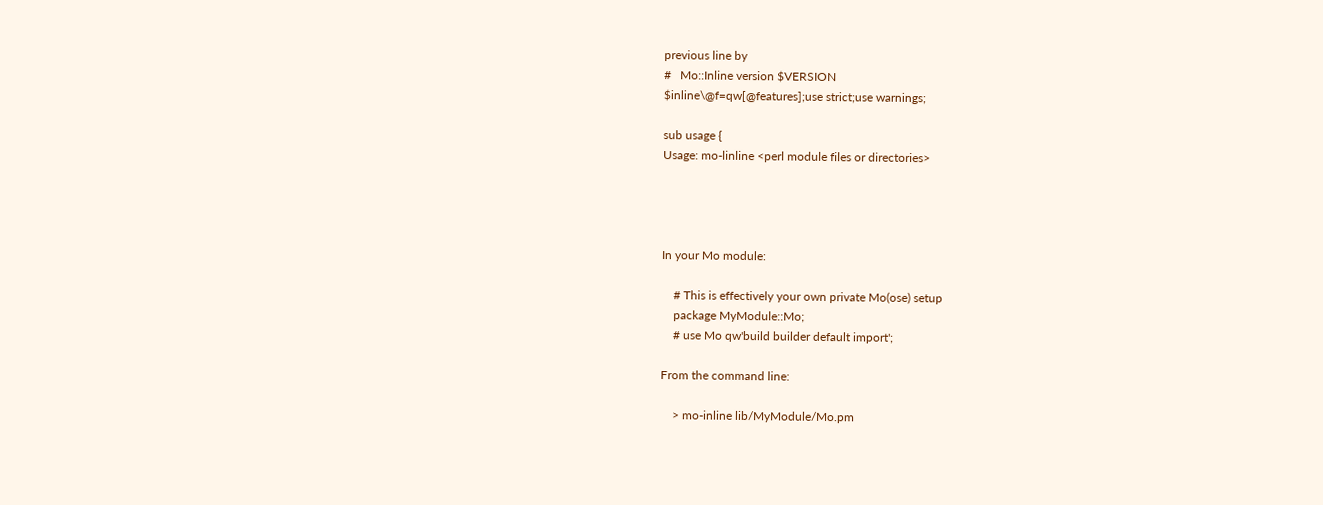previous line by
#   Mo::Inline version $VERSION
$inline\@f=qw[@features];use strict;use warnings;

sub usage {
Usage: mo-linline <perl module files or directories>




In your Mo module:

    # This is effectively your own private Mo(ose) setup
    package MyModule::Mo;
    # use Mo qw'build builder default import';

From the command line:

    > mo-inline lib/MyModule/Mo.pm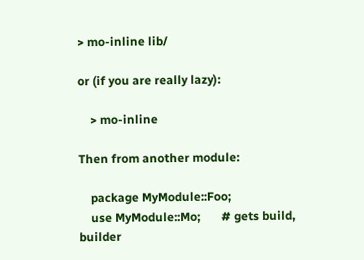> mo-inline lib/

or (if you are really lazy):

    > mo-inline

Then from another module:

    package MyModule::Foo;
    use MyModule::Mo;       # gets build, builder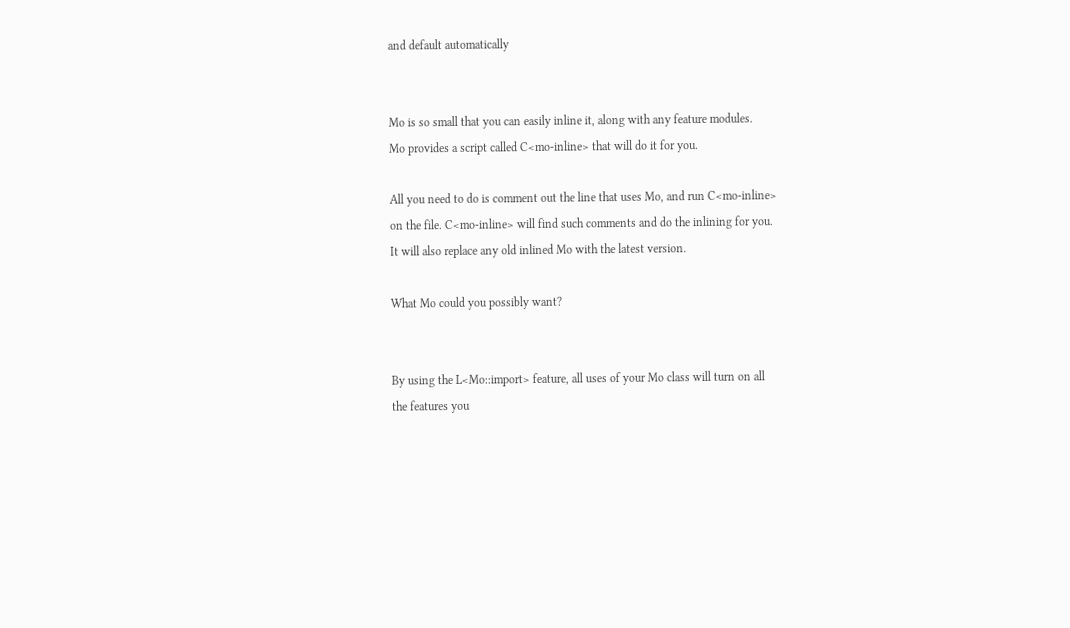and default automatically


Mo is so small that you can easily inline it, along with any feature modules.
Mo provides a script called C<mo-inline> that will do it for you.

All you need to do is comment out the line that uses Mo, and run C<mo-inline>
on the file. C<mo-inline> will find such comments and do the inlining for you.
It will also replace any old inlined Mo with the latest version.

What Mo could you possibly want?


By using the L<Mo::import> feature, all uses of your Mo class will turn on all
the features you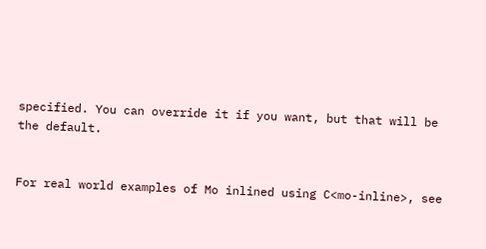specified. You can override it if you want, but that will be
the default.


For real world examples of Mo inlined using C<mo-inline>, see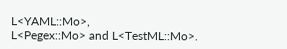L<YAML::Mo>,
L<Pegex::Mo> and L<TestML::Mo>.